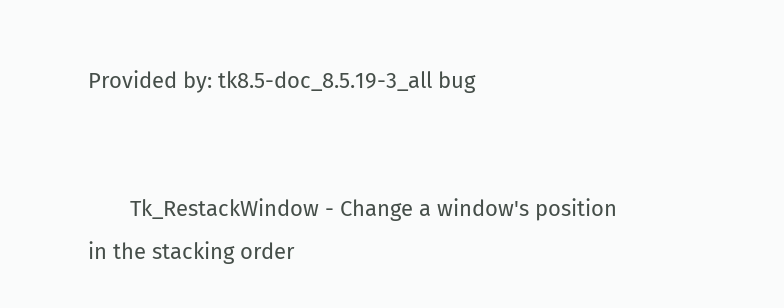Provided by: tk8.5-doc_8.5.19-3_all bug


       Tk_RestackWindow - Change a window's position in the stacking order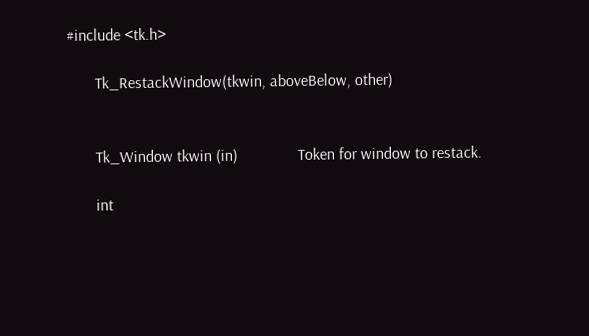#include <tk.h>

       Tk_RestackWindow(tkwin, aboveBelow, other)


       Tk_Window tkwin (in)               Token for window to restack.

       int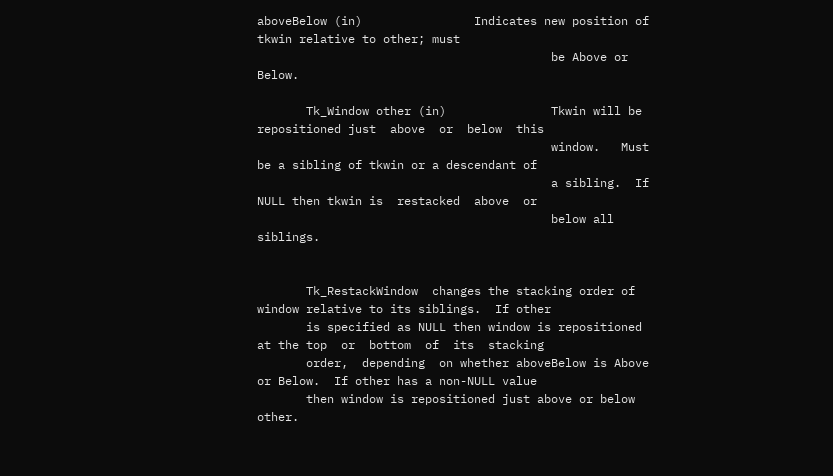aboveBelow (in)                Indicates new position of tkwin relative to other; must
                                          be Above or Below.

       Tk_Window other (in)               Tkwin will be repositioned just  above  or  below  this
                                          window.   Must be a sibling of tkwin or a descendant of
                                          a sibling.  If NULL then tkwin is  restacked  above  or
                                          below all siblings.


       Tk_RestackWindow  changes the stacking order of window relative to its siblings.  If other
       is specified as NULL then window is repositioned at the top  or  bottom  of  its  stacking
       order,  depending  on whether aboveBelow is Above or Below.  If other has a non-NULL value
       then window is repositioned just above or below other.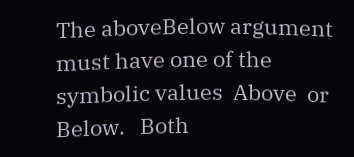The aboveBelow argument must have one of the symbolic values  Above  or  Below.   Both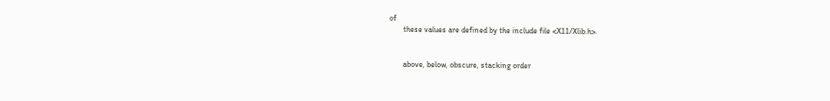of
       these values are defined by the include file <X11/Xlib.h>.


       above, below, obscure, stacking order